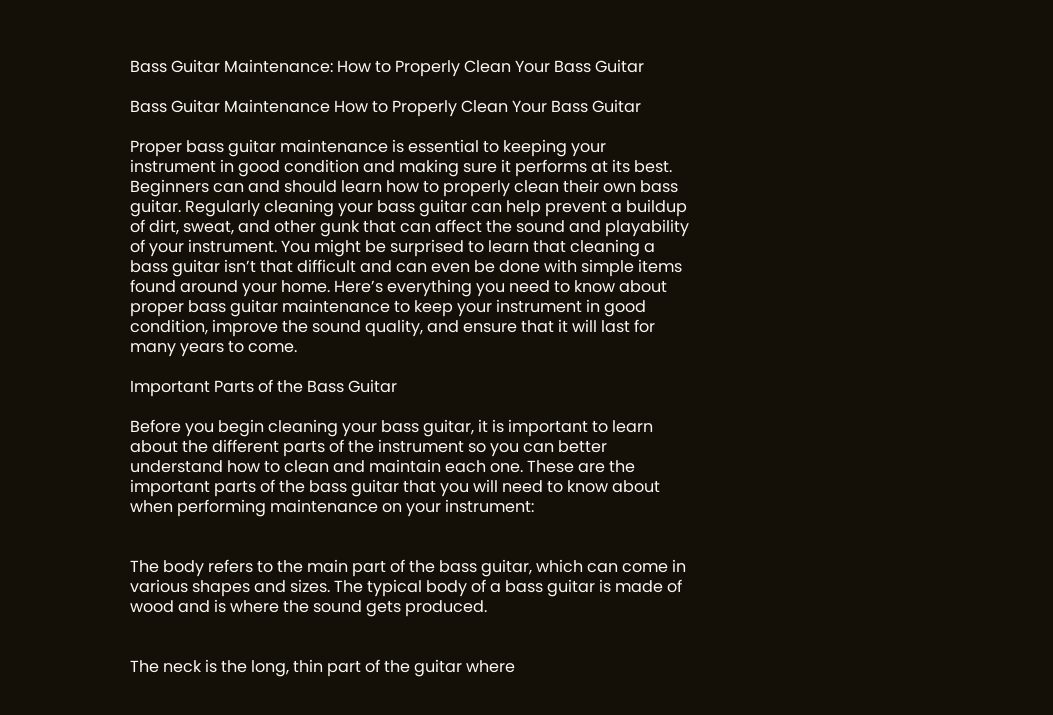Bass Guitar Maintenance: How to Properly Clean Your Bass Guitar

Bass Guitar Maintenance How to Properly Clean Your Bass Guitar

Proper bass guitar maintenance is essential to keeping your instrument in good condition and making sure it performs at its best. Beginners can and should learn how to properly clean their own bass guitar. Regularly cleaning your bass guitar can help prevent a buildup of dirt, sweat, and other gunk that can affect the sound and playability of your instrument. You might be surprised to learn that cleaning a bass guitar isn’t that difficult and can even be done with simple items found around your home. Here’s everything you need to know about proper bass guitar maintenance to keep your instrument in good condition, improve the sound quality, and ensure that it will last for many years to come.

Important Parts of the Bass Guitar

Before you begin cleaning your bass guitar, it is important to learn about the different parts of the instrument so you can better understand how to clean and maintain each one. These are the important parts of the bass guitar that you will need to know about when performing maintenance on your instrument:


The body refers to the main part of the bass guitar, which can come in various shapes and sizes. The typical body of a bass guitar is made of wood and is where the sound gets produced.


The neck is the long, thin part of the guitar where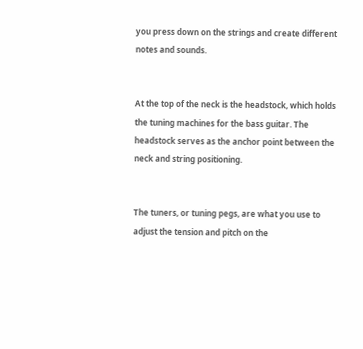you press down on the strings and create different notes and sounds.


At the top of the neck is the headstock, which holds the tuning machines for the bass guitar. The headstock serves as the anchor point between the neck and string positioning.


The tuners, or tuning pegs, are what you use to adjust the tension and pitch on the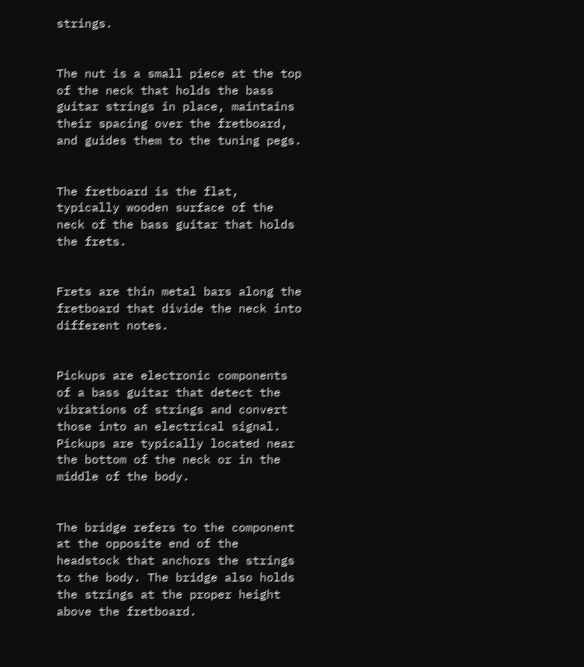strings.


The nut is a small piece at the top of the neck that holds the bass guitar strings in place, maintains their spacing over the fretboard, and guides them to the tuning pegs.


The fretboard is the flat, typically wooden surface of the neck of the bass guitar that holds the frets.


Frets are thin metal bars along the fretboard that divide the neck into different notes.


Pickups are electronic components of a bass guitar that detect the vibrations of strings and convert those into an electrical signal. Pickups are typically located near the bottom of the neck or in the middle of the body.


The bridge refers to the component at the opposite end of the headstock that anchors the strings to the body. The bridge also holds the strings at the proper height above the fretboard.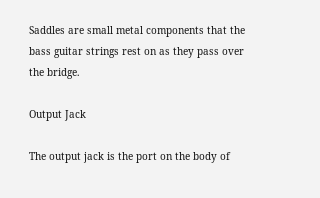Saddles are small metal components that the bass guitar strings rest on as they pass over the bridge.

Output Jack

The output jack is the port on the body of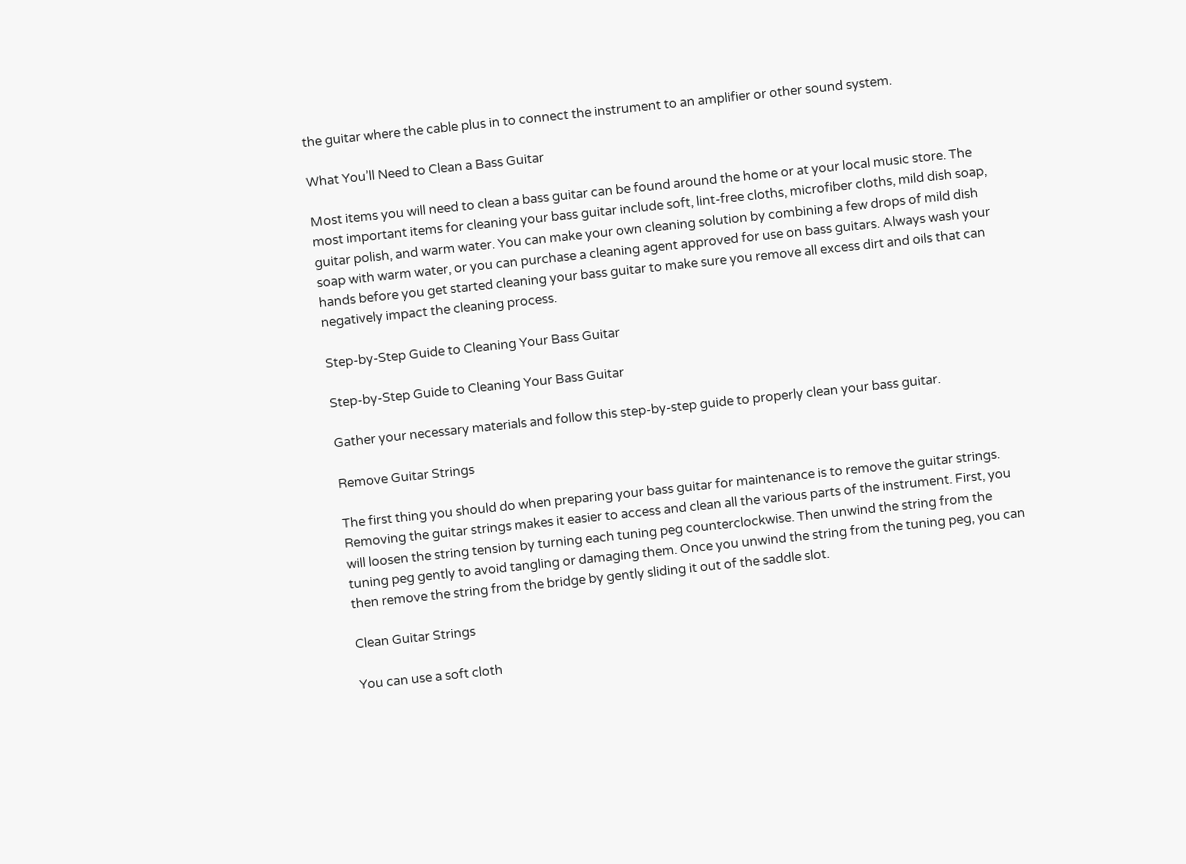the guitar where the cable plus in to connect the instrument to an amplifier or other sound system.

What You’ll Need to Clean a Bass Guitar

Most items you will need to clean a bass guitar can be found around the home or at your local music store. The most important items for cleaning your bass guitar include soft, lint-free cloths, microfiber cloths, mild dish soap, guitar polish, and warm water. You can make your own cleaning solution by combining a few drops of mild dish soap with warm water, or you can purchase a cleaning agent approved for use on bass guitars. Always wash your hands before you get started cleaning your bass guitar to make sure you remove all excess dirt and oils that can negatively impact the cleaning process.

Step-by-Step Guide to Cleaning Your Bass Guitar

Step-by-Step Guide to Cleaning Your Bass Guitar

Gather your necessary materials and follow this step-by-step guide to properly clean your bass guitar.

Remove Guitar Strings

The first thing you should do when preparing your bass guitar for maintenance is to remove the guitar strings. Removing the guitar strings makes it easier to access and clean all the various parts of the instrument. First, you will loosen the string tension by turning each tuning peg counterclockwise. Then unwind the string from the tuning peg gently to avoid tangling or damaging them. Once you unwind the string from the tuning peg, you can then remove the string from the bridge by gently sliding it out of the saddle slot.

Clean Guitar Strings

You can use a soft cloth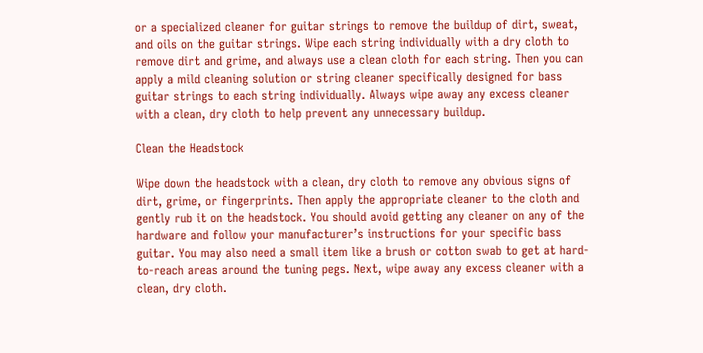or a specialized cleaner for guitar strings to remove the buildup of dirt, sweat, and oils on the guitar strings. Wipe each string individually with a dry cloth to remove dirt and grime, and always use a clean cloth for each string. Then you can apply a mild cleaning solution or string cleaner specifically designed for bass guitar strings to each string individually. Always wipe away any excess cleaner with a clean, dry cloth to help prevent any unnecessary buildup.

Clean the Headstock

Wipe down the headstock with a clean, dry cloth to remove any obvious signs of dirt, grime, or fingerprints. Then apply the appropriate cleaner to the cloth and gently rub it on the headstock. You should avoid getting any cleaner on any of the hardware and follow your manufacturer’s instructions for your specific bass guitar. You may also need a small item like a brush or cotton swab to get at hard-to-reach areas around the tuning pegs. Next, wipe away any excess cleaner with a clean, dry cloth.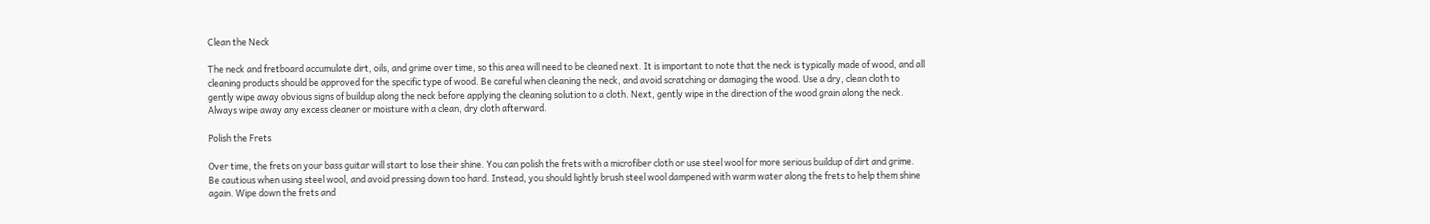Clean the Neck

The neck and fretboard accumulate dirt, oils, and grime over time, so this area will need to be cleaned next. It is important to note that the neck is typically made of wood, and all cleaning products should be approved for the specific type of wood. Be careful when cleaning the neck, and avoid scratching or damaging the wood. Use a dry, clean cloth to gently wipe away obvious signs of buildup along the neck before applying the cleaning solution to a cloth. Next, gently wipe in the direction of the wood grain along the neck. Always wipe away any excess cleaner or moisture with a clean, dry cloth afterward.

Polish the Frets

Over time, the frets on your bass guitar will start to lose their shine. You can polish the frets with a microfiber cloth or use steel wool for more serious buildup of dirt and grime. Be cautious when using steel wool, and avoid pressing down too hard. Instead, you should lightly brush steel wool dampened with warm water along the frets to help them shine again. Wipe down the frets and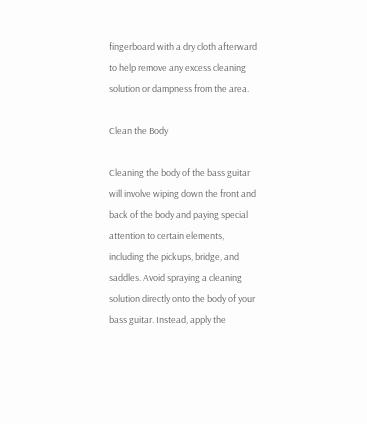fingerboard with a dry cloth afterward to help remove any excess cleaning solution or dampness from the area.

Clean the Body

Cleaning the body of the bass guitar will involve wiping down the front and back of the body and paying special attention to certain elements, including the pickups, bridge, and saddles. Avoid spraying a cleaning solution directly onto the body of your bass guitar. Instead, apply the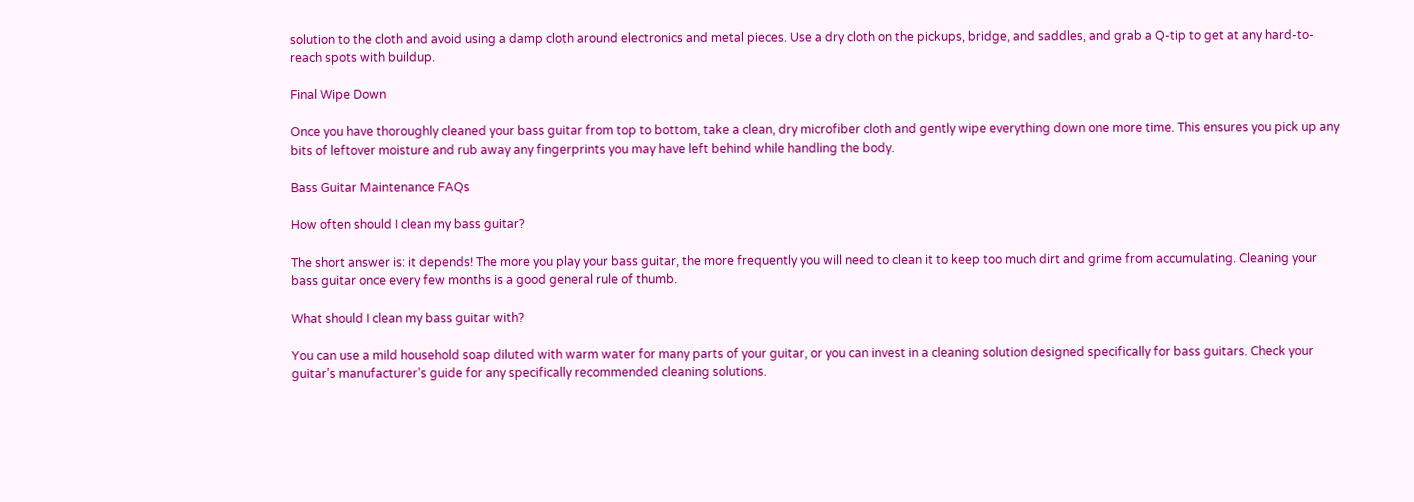solution to the cloth and avoid using a damp cloth around electronics and metal pieces. Use a dry cloth on the pickups, bridge, and saddles, and grab a Q-tip to get at any hard-to-reach spots with buildup.

Final Wipe Down

Once you have thoroughly cleaned your bass guitar from top to bottom, take a clean, dry microfiber cloth and gently wipe everything down one more time. This ensures you pick up any bits of leftover moisture and rub away any fingerprints you may have left behind while handling the body.

Bass Guitar Maintenance FAQs

How often should I clean my bass guitar?

The short answer is: it depends! The more you play your bass guitar, the more frequently you will need to clean it to keep too much dirt and grime from accumulating. Cleaning your bass guitar once every few months is a good general rule of thumb.

What should I clean my bass guitar with?

You can use a mild household soap diluted with warm water for many parts of your guitar, or you can invest in a cleaning solution designed specifically for bass guitars. Check your guitar’s manufacturer’s guide for any specifically recommended cleaning solutions.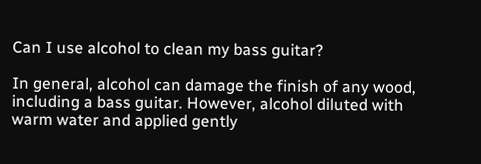Can I use alcohol to clean my bass guitar?

In general, alcohol can damage the finish of any wood, including a bass guitar. However, alcohol diluted with warm water and applied gently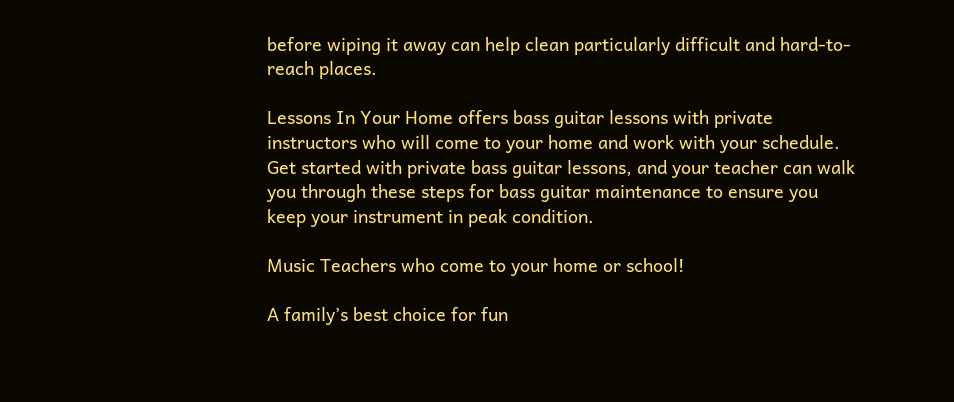before wiping it away can help clean particularly difficult and hard-to-reach places.

Lessons In Your Home offers bass guitar lessons with private instructors who will come to your home and work with your schedule. Get started with private bass guitar lessons, and your teacher can walk you through these steps for bass guitar maintenance to ensure you keep your instrument in peak condition.

Music Teachers who come to your home or school!

A family’s best choice for fun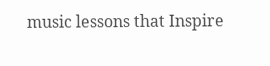music lessons that Inspire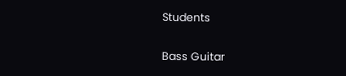Students

Bass Guitar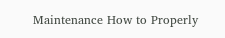Maintenance How to Properly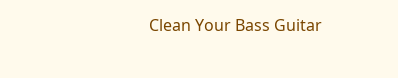Clean Your Bass Guitar